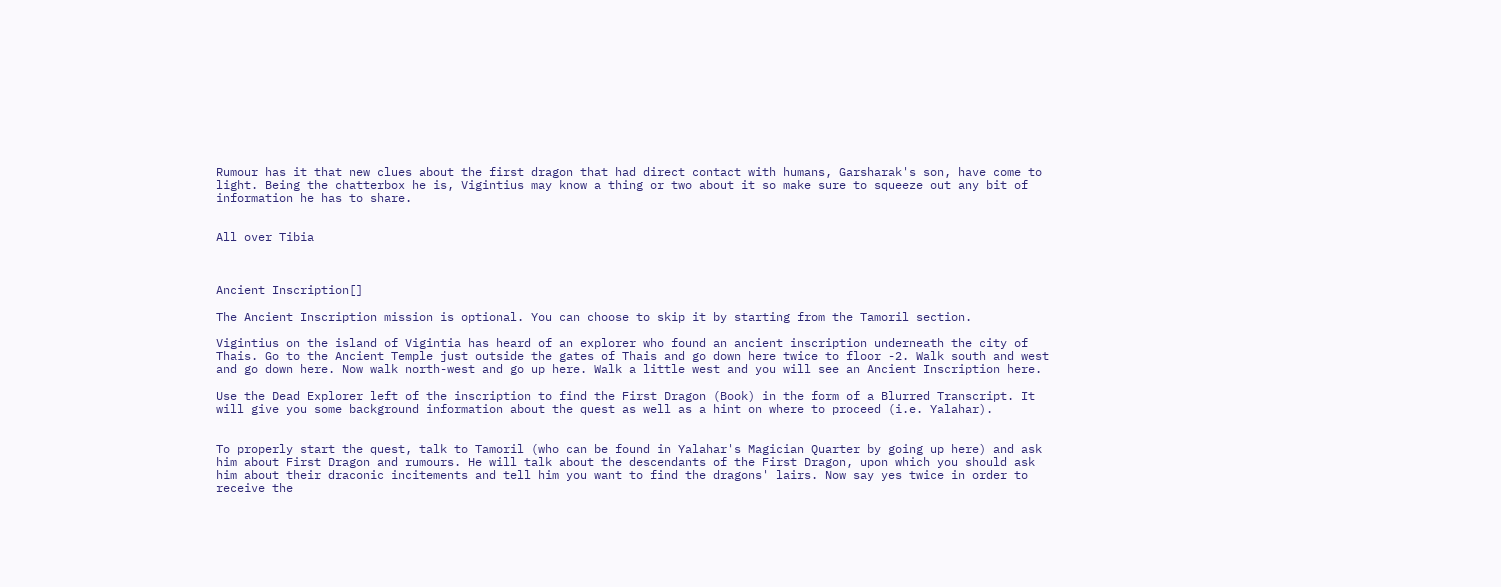Rumour has it that new clues about the first dragon that had direct contact with humans, Garsharak's son, have come to light. Being the chatterbox he is, Vigintius may know a thing or two about it so make sure to squeeze out any bit of information he has to share.


All over Tibia



Ancient Inscription[]

The Ancient Inscription mission is optional. You can choose to skip it by starting from the Tamoril section.

Vigintius on the island of Vigintia has heard of an explorer who found an ancient inscription underneath the city of Thais. Go to the Ancient Temple just outside the gates of Thais and go down here twice to floor -2. Walk south and west and go down here. Now walk north-west and go up here. Walk a little west and you will see an Ancient Inscription here.

Use the Dead Explorer left of the inscription to find the First Dragon (Book) in the form of a Blurred Transcript. It will give you some background information about the quest as well as a hint on where to proceed (i.e. Yalahar).


To properly start the quest, talk to Tamoril (who can be found in Yalahar's Magician Quarter by going up here) and ask him about First Dragon and rumours. He will talk about the descendants of the First Dragon, upon which you should ask him about their draconic incitements and tell him you want to find the dragons' lairs. Now say yes twice in order to receive the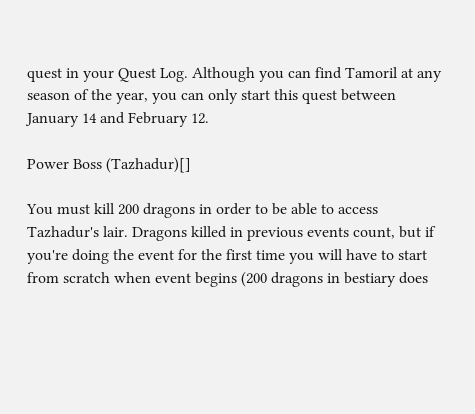quest in your Quest Log. Although you can find Tamoril at any season of the year, you can only start this quest between January 14 and February 12.

Power Boss (Tazhadur)[]

You must kill 200 dragons in order to be able to access Tazhadur's lair. Dragons killed in previous events count, but if you're doing the event for the first time you will have to start from scratch when event begins (200 dragons in bestiary does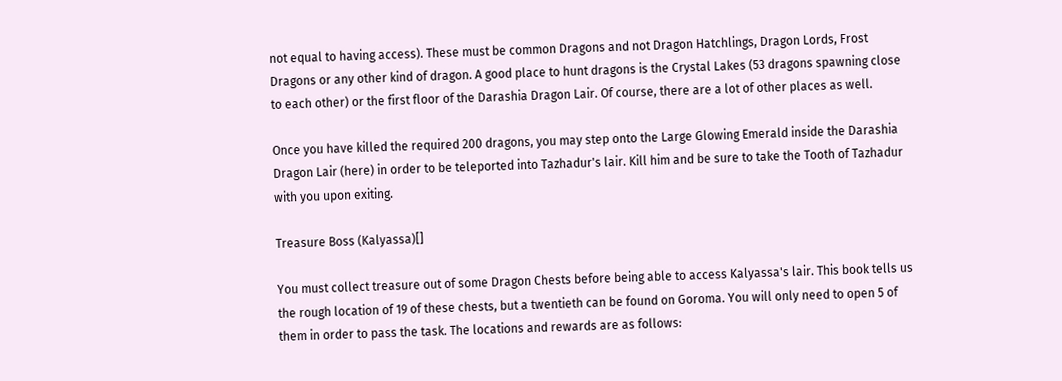not equal to having access). These must be common Dragons and not Dragon Hatchlings, Dragon Lords, Frost Dragons or any other kind of dragon. A good place to hunt dragons is the Crystal Lakes (53 dragons spawning close to each other) or the first floor of the Darashia Dragon Lair. Of course, there are a lot of other places as well.

Once you have killed the required 200 dragons, you may step onto the Large Glowing Emerald inside the Darashia Dragon Lair (here) in order to be teleported into Tazhadur's lair. Kill him and be sure to take the Tooth of Tazhadur with you upon exiting.

Treasure Boss (Kalyassa)[]

You must collect treasure out of some Dragon Chests before being able to access Kalyassa's lair. This book tells us the rough location of 19 of these chests, but a twentieth can be found on Goroma. You will only need to open 5 of them in order to pass the task. The locations and rewards are as follows: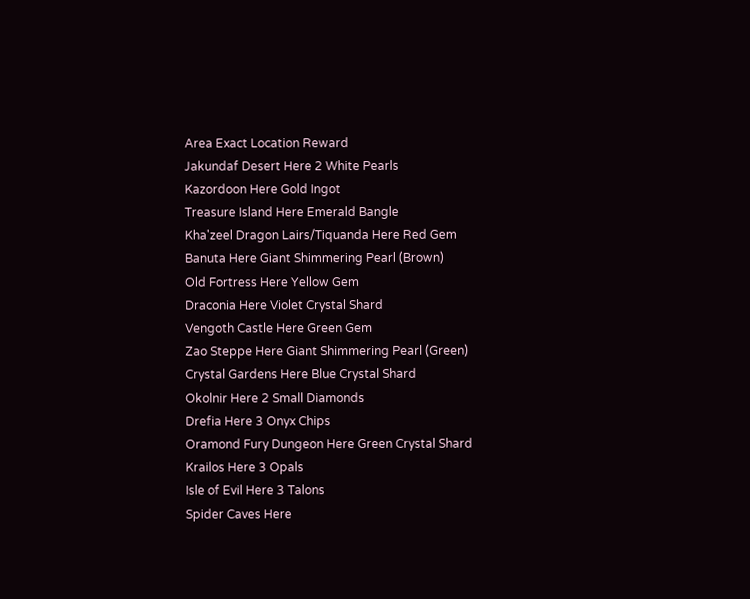Area Exact Location Reward
Jakundaf Desert Here 2 White Pearls
Kazordoon Here Gold Ingot
Treasure Island Here Emerald Bangle
Kha'zeel Dragon Lairs/Tiquanda Here Red Gem
Banuta Here Giant Shimmering Pearl (Brown)
Old Fortress Here Yellow Gem
Draconia Here Violet Crystal Shard
Vengoth Castle Here Green Gem
Zao Steppe Here Giant Shimmering Pearl (Green)
Crystal Gardens Here Blue Crystal Shard
Okolnir Here 2 Small Diamonds
Drefia Here 3 Onyx Chips
Oramond Fury Dungeon Here Green Crystal Shard
Krailos Here 3 Opals
Isle of Evil Here 3 Talons
Spider Caves Here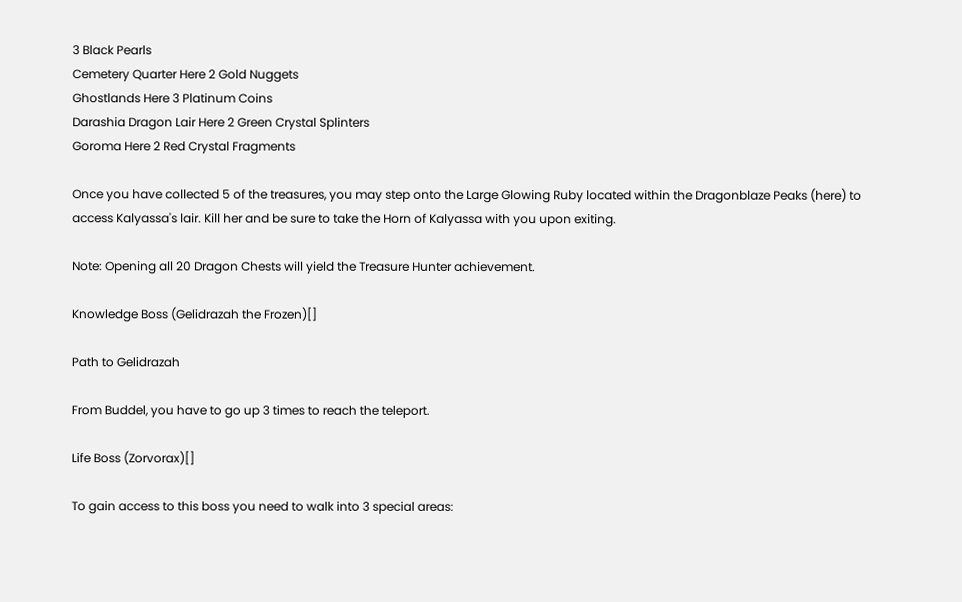3 Black Pearls
Cemetery Quarter Here 2 Gold Nuggets
Ghostlands Here 3 Platinum Coins
Darashia Dragon Lair Here 2 Green Crystal Splinters
Goroma Here 2 Red Crystal Fragments

Once you have collected 5 of the treasures, you may step onto the Large Glowing Ruby located within the Dragonblaze Peaks (here) to access Kalyassa's lair. Kill her and be sure to take the Horn of Kalyassa with you upon exiting.

Note: Opening all 20 Dragon Chests will yield the Treasure Hunter achievement.

Knowledge Boss (Gelidrazah the Frozen)[]

Path to Gelidrazah

From Buddel, you have to go up 3 times to reach the teleport.

Life Boss (Zorvorax)[]

To gain access to this boss you need to walk into 3 special areas: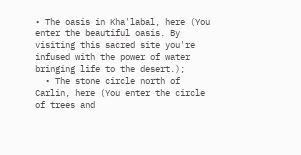• The oasis in Kha'labal, here (You enter the beautiful oasis. By visiting this sacred site you're infused with the power of water bringing life to the desert.);
  • The stone circle north of Carlin, here (You enter the circle of trees and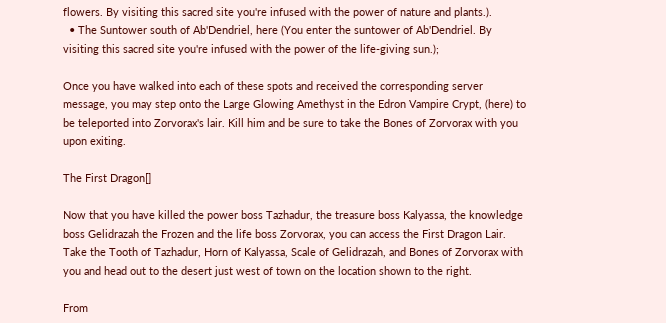flowers. By visiting this sacred site you're infused with the power of nature and plants.).
  • The Suntower south of Ab'Dendriel, here (You enter the suntower of Ab'Dendriel. By visiting this sacred site you're infused with the power of the life-giving sun.);

Once you have walked into each of these spots and received the corresponding server message, you may step onto the Large Glowing Amethyst in the Edron Vampire Crypt, (here) to be teleported into Zorvorax's lair. Kill him and be sure to take the Bones of Zorvorax with you upon exiting.

The First Dragon[]

Now that you have killed the power boss Tazhadur, the treasure boss Kalyassa, the knowledge boss Gelidrazah the Frozen and the life boss Zorvorax, you can access the First Dragon Lair. Take the Tooth of Tazhadur, Horn of Kalyassa, Scale of Gelidrazah, and Bones of Zorvorax with you and head out to the desert just west of town on the location shown to the right.

From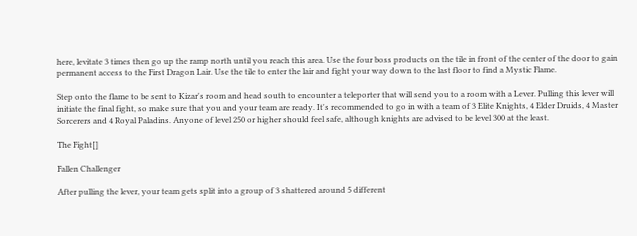here, levitate 3 times then go up the ramp north until you reach this area. Use the four boss products on the tile in front of the center of the door to gain permanent access to the First Dragon Lair. Use the tile to enter the lair and fight your way down to the last floor to find a Mystic Flame.

Step onto the flame to be sent to Kizar's room and head south to encounter a teleporter that will send you to a room with a Lever. Pulling this lever will initiate the final fight, so make sure that you and your team are ready. It's recommended to go in with a team of 3 Elite Knights, 4 Elder Druids, 4 Master Sorcerers and 4 Royal Paladins. Anyone of level 250 or higher should feel safe, although knights are advised to be level 300 at the least.

The Fight[]

Fallen Challenger

After pulling the lever, your team gets split into a group of 3 shattered around 5 different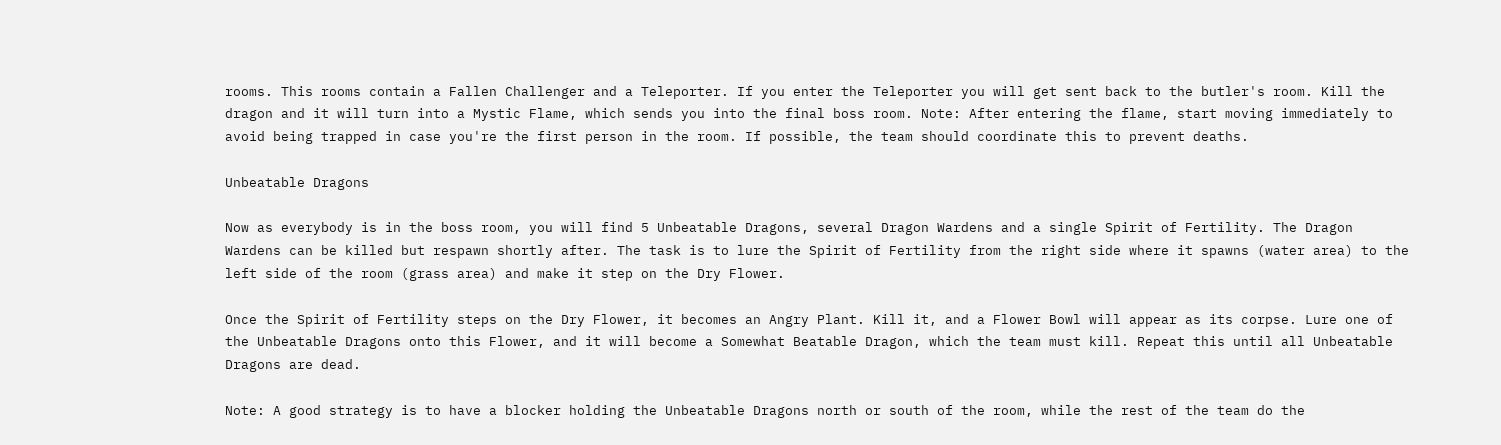rooms. This rooms contain a Fallen Challenger and a Teleporter. If you enter the Teleporter you will get sent back to the butler's room. Kill the dragon and it will turn into a Mystic Flame, which sends you into the final boss room. Note: After entering the flame, start moving immediately to avoid being trapped in case you're the first person in the room. If possible, the team should coordinate this to prevent deaths.

Unbeatable Dragons

Now as everybody is in the boss room, you will find 5 Unbeatable Dragons, several Dragon Wardens and a single Spirit of Fertility. The Dragon Wardens can be killed but respawn shortly after. The task is to lure the Spirit of Fertility from the right side where it spawns (water area) to the left side of the room (grass area) and make it step on the Dry Flower.

Once the Spirit of Fertility steps on the Dry Flower, it becomes an Angry Plant. Kill it, and a Flower Bowl will appear as its corpse. Lure one of the Unbeatable Dragons onto this Flower, and it will become a Somewhat Beatable Dragon, which the team must kill. Repeat this until all Unbeatable Dragons are dead.

Note: A good strategy is to have a blocker holding the Unbeatable Dragons north or south of the room, while the rest of the team do the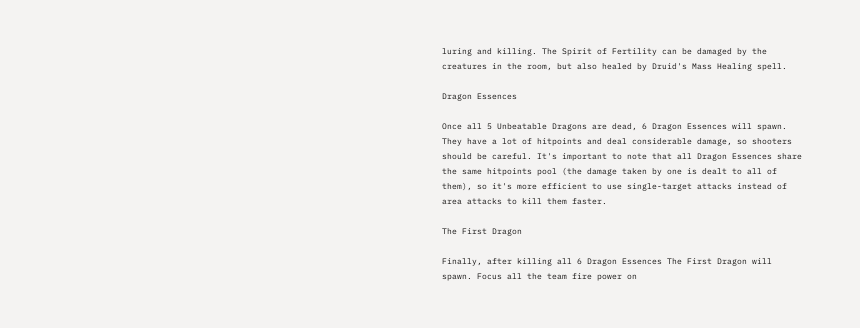luring and killing. The Spirit of Fertility can be damaged by the creatures in the room, but also healed by Druid's Mass Healing spell.

Dragon Essences

Once all 5 Unbeatable Dragons are dead, 6 Dragon Essences will spawn. They have a lot of hitpoints and deal considerable damage, so shooters should be careful. It's important to note that all Dragon Essences share the same hitpoints pool (the damage taken by one is dealt to all of them), so it's more efficient to use single-target attacks instead of area attacks to kill them faster.

The First Dragon

Finally, after killing all 6 Dragon Essences The First Dragon will spawn. Focus all the team fire power on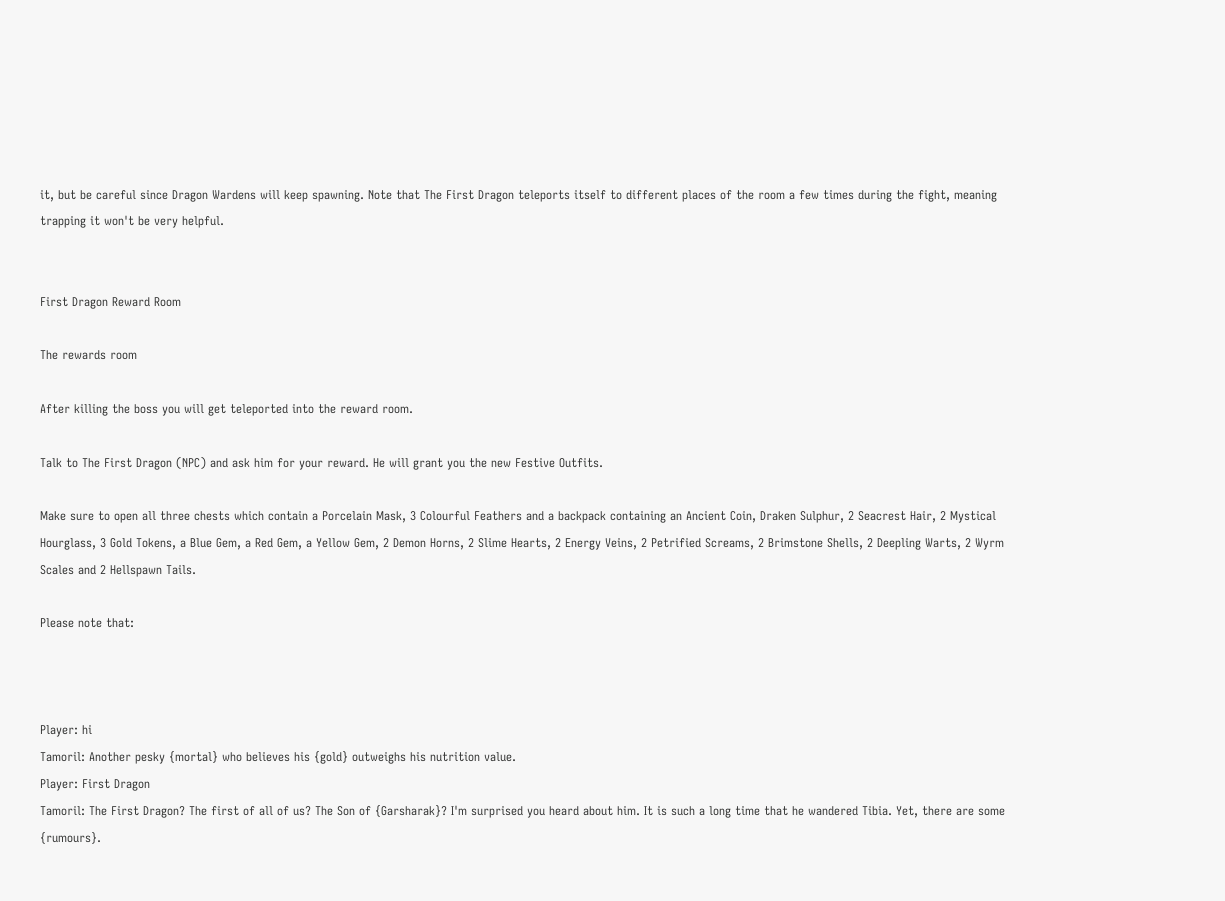it, but be careful since Dragon Wardens will keep spawning. Note that The First Dragon teleports itself to different places of the room a few times during the fight, meaning trapping it won't be very helpful.


First Dragon Reward Room

The rewards room

After killing the boss you will get teleported into the reward room.

Talk to The First Dragon (NPC) and ask him for your reward. He will grant you the new Festive Outfits.

Make sure to open all three chests which contain a Porcelain Mask, 3 Colourful Feathers and a backpack containing an Ancient Coin, Draken Sulphur, 2 Seacrest Hair, 2 Mystical Hourglass, 3 Gold Tokens, a Blue Gem, a Red Gem, a Yellow Gem, 2 Demon Horns, 2 Slime Hearts, 2 Energy Veins, 2 Petrified Screams, 2 Brimstone Shells, 2 Deepling Warts, 2 Wyrm Scales and 2 Hellspawn Tails.

Please note that:



Player: hi
Tamoril: Another pesky {mortal} who believes his {gold} outweighs his nutrition value.
Player: First Dragon
Tamoril: The First Dragon? The first of all of us? The Son of {Garsharak}? I'm surprised you heard about him. It is such a long time that he wandered Tibia. Yet, there are some {rumours}.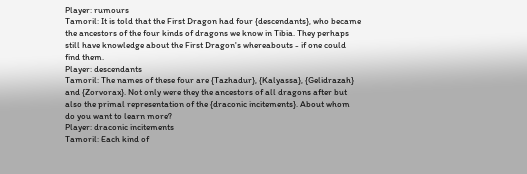Player: rumours
Tamoril: It is told that the First Dragon had four {descendants}, who became the ancestors of the four kinds of dragons we know in Tibia. They perhaps still have knowledge about the First Dragon's whereabouts - if one could find them.
Player: descendants
Tamoril: The names of these four are {Tazhadur}, {Kalyassa}, {Gelidrazah} and {Zorvorax}. Not only were they the ancestors of all dragons after but also the primal representation of the {draconic incitements}. About whom do you want to learn more?
Player: draconic incitements
Tamoril: Each kind of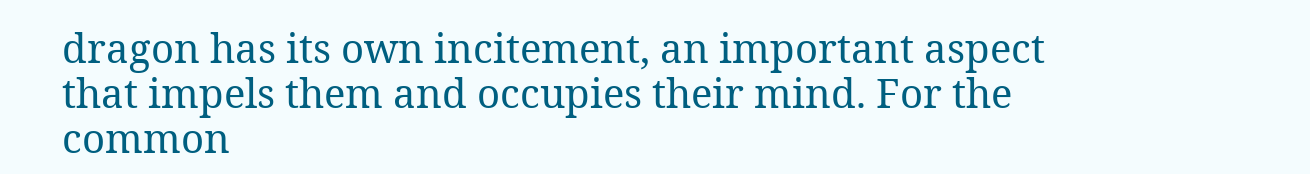dragon has its own incitement, an important aspect that impels them and occupies their mind. For the common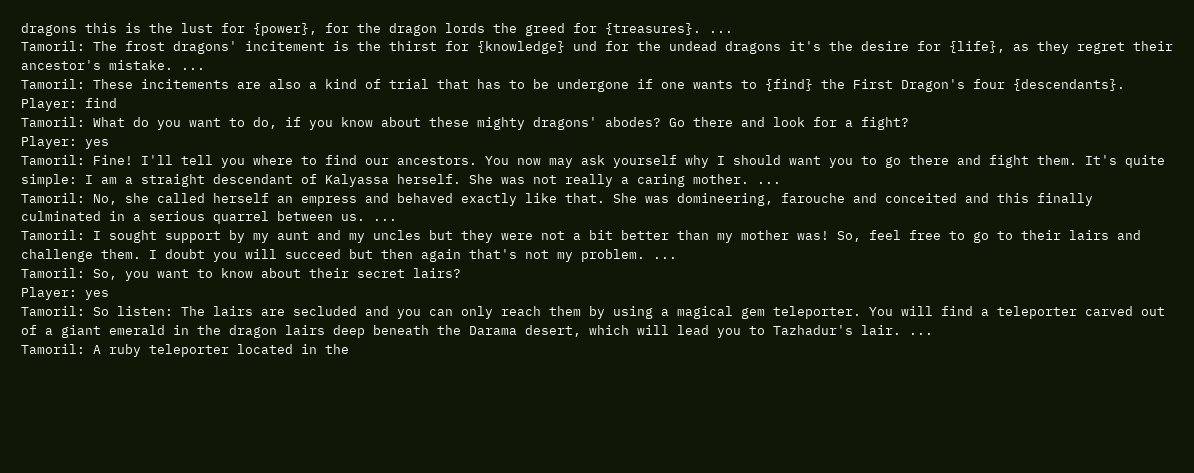dragons this is the lust for {power}, for the dragon lords the greed for {treasures}. ...
Tamoril: The frost dragons' incitement is the thirst for {knowledge} und for the undead dragons it's the desire for {life}, as they regret their ancestor's mistake. ...
Tamoril: These incitements are also a kind of trial that has to be undergone if one wants to {find} the First Dragon's four {descendants}.
Player: find
Tamoril: What do you want to do, if you know about these mighty dragons' abodes? Go there and look for a fight?
Player: yes
Tamoril: Fine! I'll tell you where to find our ancestors. You now may ask yourself why I should want you to go there and fight them. It's quite simple: I am a straight descendant of Kalyassa herself. She was not really a caring mother. ...
Tamoril: No, she called herself an empress and behaved exactly like that. She was domineering, farouche and conceited and this finally culminated in a serious quarrel between us. ...
Tamoril: I sought support by my aunt and my uncles but they were not a bit better than my mother was! So, feel free to go to their lairs and challenge them. I doubt you will succeed but then again that's not my problem. ...
Tamoril: So, you want to know about their secret lairs?
Player: yes
Tamoril: So listen: The lairs are secluded and you can only reach them by using a magical gem teleporter. You will find a teleporter carved out of a giant emerald in the dragon lairs deep beneath the Darama desert, which will lead you to Tazhadur's lair. ...
Tamoril: A ruby teleporter located in the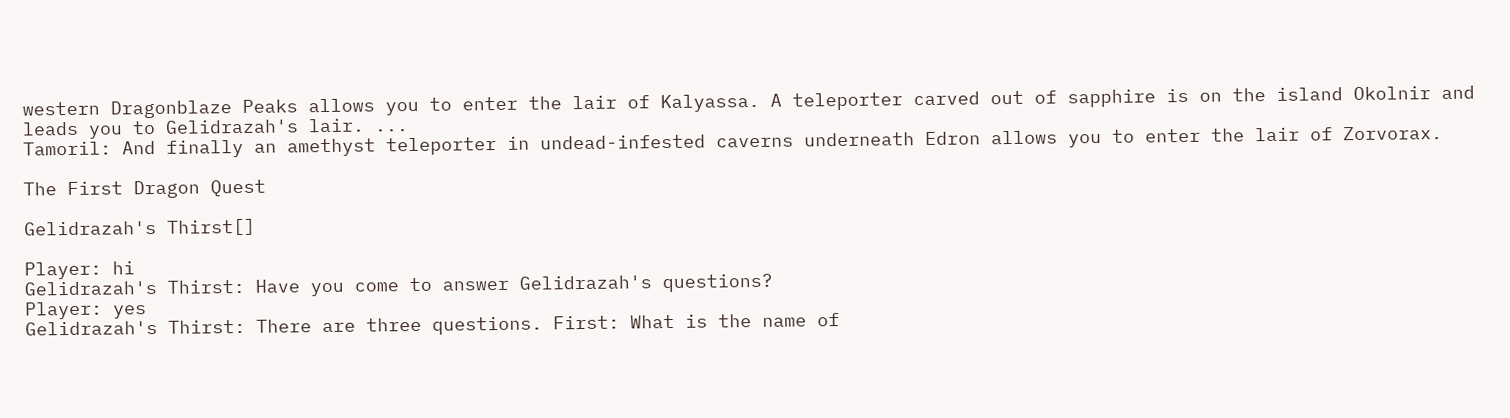western Dragonblaze Peaks allows you to enter the lair of Kalyassa. A teleporter carved out of sapphire is on the island Okolnir and leads you to Gelidrazah's lair. ...
Tamoril: And finally an amethyst teleporter in undead-infested caverns underneath Edron allows you to enter the lair of Zorvorax.

The First Dragon Quest

Gelidrazah's Thirst[]

Player: hi
Gelidrazah's Thirst: Have you come to answer Gelidrazah's questions?
Player: yes
Gelidrazah's Thirst: There are three questions. First: What is the name of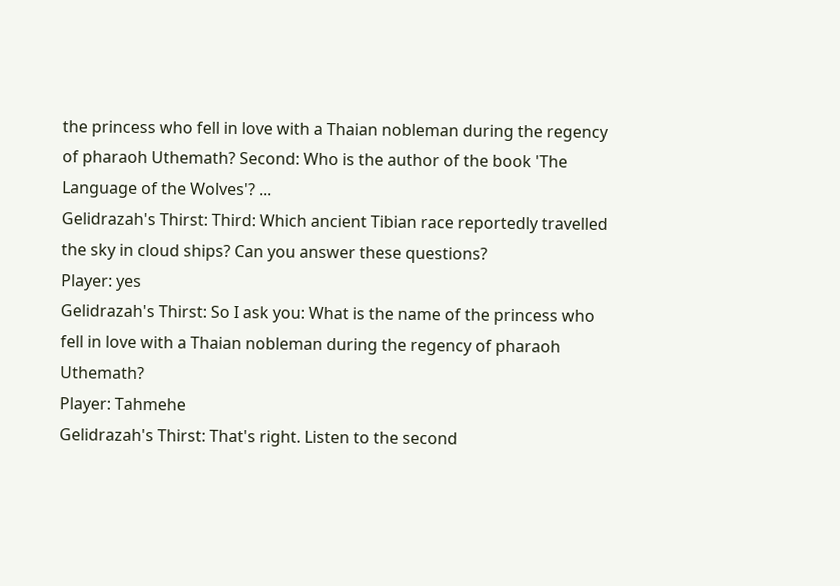the princess who fell in love with a Thaian nobleman during the regency of pharaoh Uthemath? Second: Who is the author of the book 'The Language of the Wolves'? ...
Gelidrazah's Thirst: Third: Which ancient Tibian race reportedly travelled the sky in cloud ships? Can you answer these questions?
Player: yes
Gelidrazah's Thirst: So I ask you: What is the name of the princess who fell in love with a Thaian nobleman during the regency of pharaoh Uthemath?
Player: Tahmehe
Gelidrazah's Thirst: That's right. Listen to the second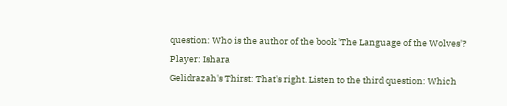question: Who is the author of the book 'The Language of the Wolves'?
Player: Ishara
Gelidrazah's Thirst: That's right. Listen to the third question: Which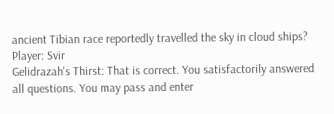ancient Tibian race reportedly travelled the sky in cloud ships?
Player: Svir
Gelidrazah's Thirst: That is correct. You satisfactorily answered all questions. You may pass and enter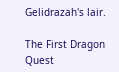Gelidrazah's lair.

The First Dragon Quest